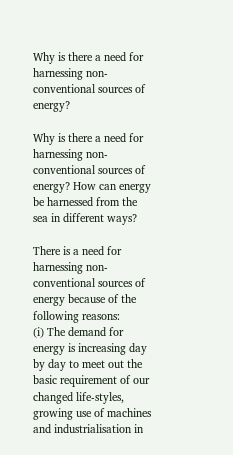Why is there a need for harnessing non-conventional sources of energy?

Why is there a need for harnessing non-conventional sources of energy? How can energy be harnessed from the sea in different ways?

There is a need for harnessing non-conventional sources of energy because of the following reasons:
(i) The demand for energy is increasing day by day to meet out the basic requirement of our changed life-styles, growing use of machines and industrialisation in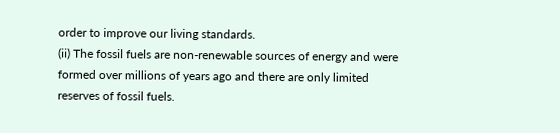order to improve our living standards.
(ii) The fossil fuels are non-renewable sources of energy and were formed over millions of years ago and there are only limited reserves of fossil fuels.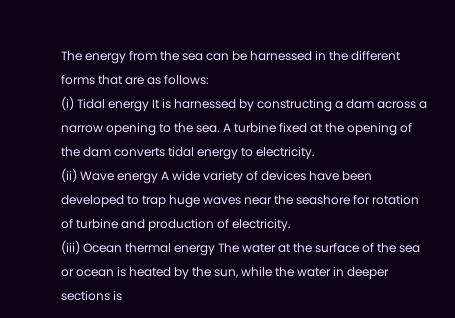The energy from the sea can be harnessed in the different forms that are as follows:
(i) Tidal energy It is harnessed by constructing a dam across a narrow opening to the sea. A turbine fixed at the opening of the dam converts tidal energy to electricity.
(ii) Wave energy A wide variety of devices have been developed to trap huge waves near the seashore for rotation of turbine and production of electricity.
(iii) Ocean thermal energy The water at the surface of the sea or ocean is heated by the sun, while the water in deeper sections is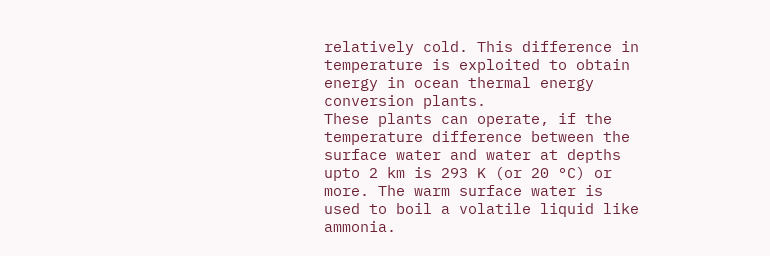relatively cold. This difference in temperature is exploited to obtain energy in ocean thermal energy conversion plants.
These plants can operate, if the temperature difference between the surface water and water at depths upto 2 km is 293 K (or 20 °C) or more. The warm surface water is used to boil a volatile liquid like ammonia.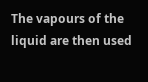The vapours of the liquid are then used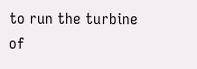to run the turbine of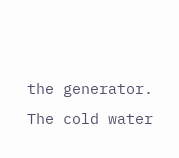the generator. The cold water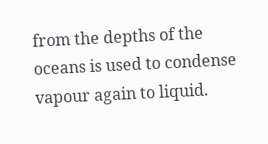from the depths of the oceans is used to condense vapour again to liquid.